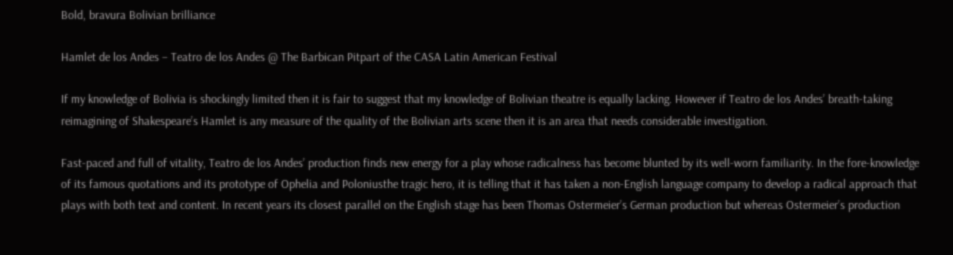Bold, bravura Bolivian brilliance

Hamlet de los Andes – Teatro de los Andes @ The Barbican Pitpart of the CASA Latin American Festival

If my knowledge of Bolivia is shockingly limited then it is fair to suggest that my knowledge of Bolivian theatre is equally lacking. However if Teatro de los Andes’ breath-taking reimagining of Shakespeare’s Hamlet is any measure of the quality of the Bolivian arts scene then it is an area that needs considerable investigation.

Fast-paced and full of vitality, Teatro de los Andes’ production finds new energy for a play whose radicalness has become blunted by its well-worn familiarity. In the fore-knowledge of its famous quotations and its prototype of Ophelia and Poloniusthe tragic hero, it is telling that it has taken a non-English language company to develop a radical approach that plays with both text and content. In recent years its closest parallel on the English stage has been Thomas Ostermeier’s German production but whereas Ostermeier’s production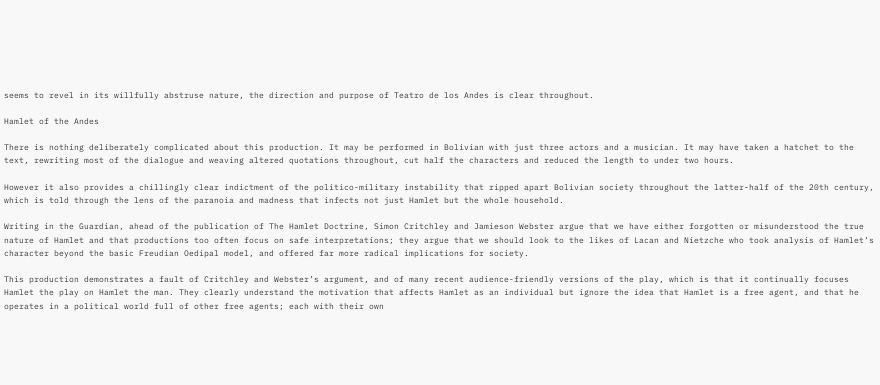seems to revel in its willfully abstruse nature, the direction and purpose of Teatro de los Andes is clear throughout.

Hamlet of the Andes

There is nothing deliberately complicated about this production. It may be performed in Bolivian with just three actors and a musician. It may have taken a hatchet to the text, rewriting most of the dialogue and weaving altered quotations throughout, cut half the characters and reduced the length to under two hours.

However it also provides a chillingly clear indictment of the politico-military instability that ripped apart Bolivian society throughout the latter-half of the 20th century, which is told through the lens of the paranoia and madness that infects not just Hamlet but the whole household.

Writing in the Guardian, ahead of the publication of The Hamlet Doctrine, Simon Critchley and Jamieson Webster argue that we have either forgotten or misunderstood the true nature of Hamlet and that productions too often focus on safe interpretations; they argue that we should look to the likes of Lacan and Nietzche who took analysis of Hamlet’s character beyond the basic Freudian Oedipal model, and offered far more radical implications for society.

This production demonstrates a fault of Critchley and Webster’s argument, and of many recent audience-friendly versions of the play, which is that it continually focuses Hamlet the play on Hamlet the man. They clearly understand the motivation that affects Hamlet as an individual but ignore the idea that Hamlet is a free agent, and that he operates in a political world full of other free agents; each with their own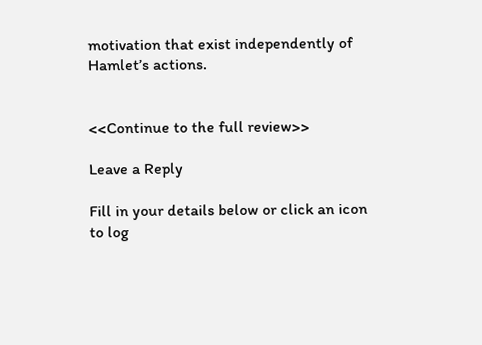motivation that exist independently of Hamlet’s actions.


<<Continue to the full review>>

Leave a Reply

Fill in your details below or click an icon to log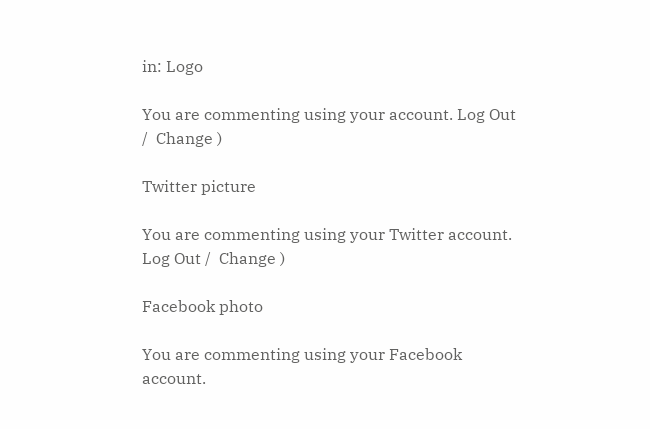in: Logo

You are commenting using your account. Log Out /  Change )

Twitter picture

You are commenting using your Twitter account. Log Out /  Change )

Facebook photo

You are commenting using your Facebook account.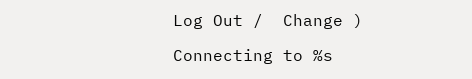Log Out /  Change )

Connecting to %s